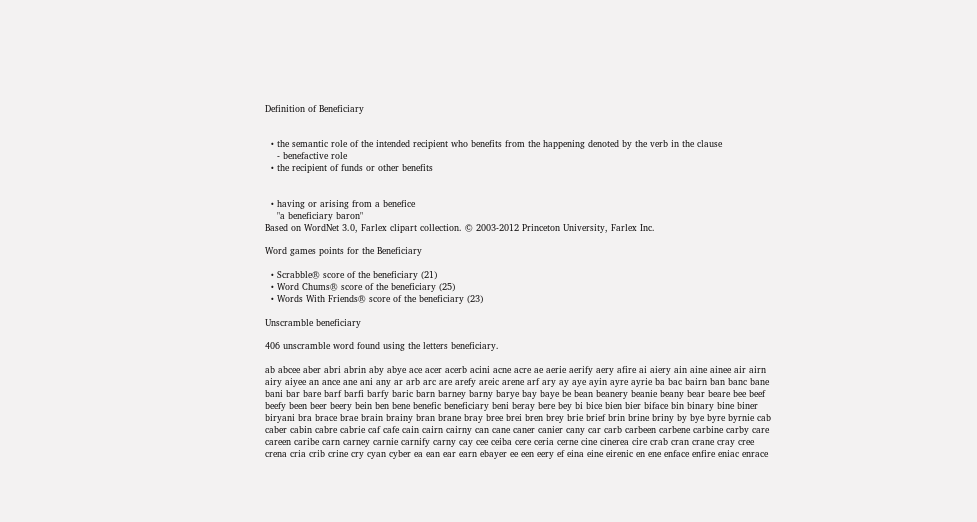Definition of Beneficiary


  • the semantic role of the intended recipient who benefits from the happening denoted by the verb in the clause
    - benefactive role
  • the recipient of funds or other benefits


  • having or arising from a benefice
    "a beneficiary baron"
Based on WordNet 3.0, Farlex clipart collection. © 2003-2012 Princeton University, Farlex Inc.

Word games points for the Beneficiary

  • Scrabble® score of the beneficiary (21)
  • Word Chums® score of the beneficiary (25)
  • Words With Friends® score of the beneficiary (23)

Unscramble beneficiary

406 unscramble word found using the letters beneficiary.

ab abcee aber abri abrin aby abye ace acer acerb acini acne acre ae aerie aerify aery afire ai aiery ain aine ainee air airn airy aiyee an ance ane ani any ar arb arc are arefy areic arene arf ary ay aye ayin ayre ayrie ba bac bairn ban banc bane bani bar bare barf barfi barfy baric barn barney barny barye bay baye be bean beanery beanie beany bear beare bee beef beefy been beer beery bein ben bene benefic beneficiary beni beray bere bey bi bice bien bier biface bin binary bine biner biryani bra brace brae brain brainy bran brane bray bree brei bren brey brie brief brin brine briny by bye byre byrnie cab caber cabin cabre cabrie caf cafe cain cairn cairny can cane caner canier cany car carb carbeen carbene carbine carby care careen caribe carn carney carnie carnify carny cay cee ceiba cere ceria cerne cine cinerea cire crab cran crane cray cree crena cria crib crine cry cyan cyber ea ean ear earn ebayer ee een eery ef eina eine eirenic en ene enface enfire eniac enrace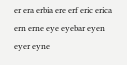er era erbia ere erf eric erica ern erne eye eyebar eyen eyer eyne